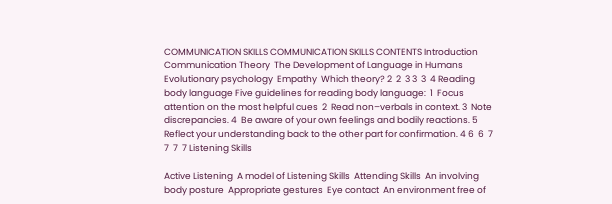COMMUNICATION SKILLS COMMUNICATION SKILLS CONTENTS Introduction  Communication Theory  The Development of Language in Humans  Evolutionary psychology  Empathy  Which theory? 2  2  3 3  3  4 Reading body language Five guidelines for reading body language:  1  Focus attention on the most helpful cues  2  Read non–verbals in context. 3  Note discrepancies. 4  Be aware of your own feelings and bodily reactions. 5  Reflect your understanding back to the other part for confirmation. 4 6  6  7  7  7  7 Listening Skills

Active Listening  A model of Listening Skills  Attending Skills  An involving body posture  Appropriate gestures  Eye contact  An environment free of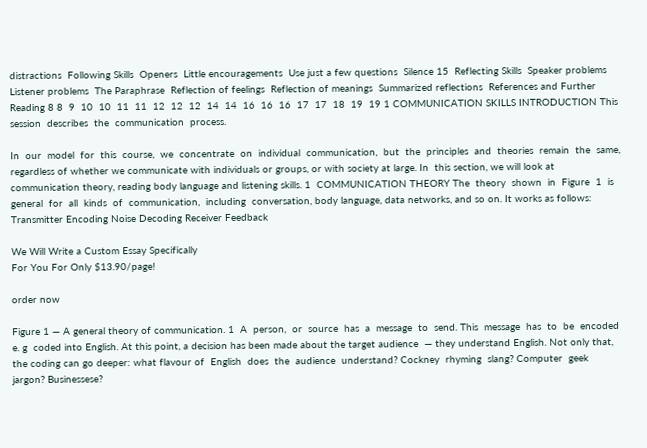distractions  Following Skills  Openers  Little encouragements  Use just a few questions  Silence 15  Reflecting Skills  Speaker problems  Listener problems  The Paraphrase  Reflection of feelings  Reflection of meanings  Summarized reflections  References and Further Reading 8 8  9  10  10  11  11  12  12  12  14  14  16  16  16  17  17  18  19  19 1 COMMUNICATION SKILLS INTRODUCTION This  session  describes  the  communication  process.

In  our  model  for  this  course,  we  concentrate  on  individual  communication,  but  the  principles  and  theories  remain  the  same,  regardless of whether we communicate with individuals or groups, or with society at large. In  this section, we will look at communication theory, reading body language and listening skills. 1  COMMUNICATION THEORY The  theory  shown  in  Figure  1  is  general  for  all  kinds  of  communication,  including  conversation, body language, data networks, and so on. It works as follows: Transmitter Encoding Noise Decoding Receiver Feedback

We Will Write a Custom Essay Specifically
For You For Only $13.90/page!

order now

Figure 1 — A general theory of communication. 1  A  person,  or  source  has  a  message  to  send. This  message  has  to  be  encoded  e. g  coded into English. At this point, a decision has been made about the target audience  — they understand English. Not only that, the coding can go deeper: what flavour of  English  does  the  audience  understand? Cockney  rhyming  slang? Computer  geek  jargon? Businessese?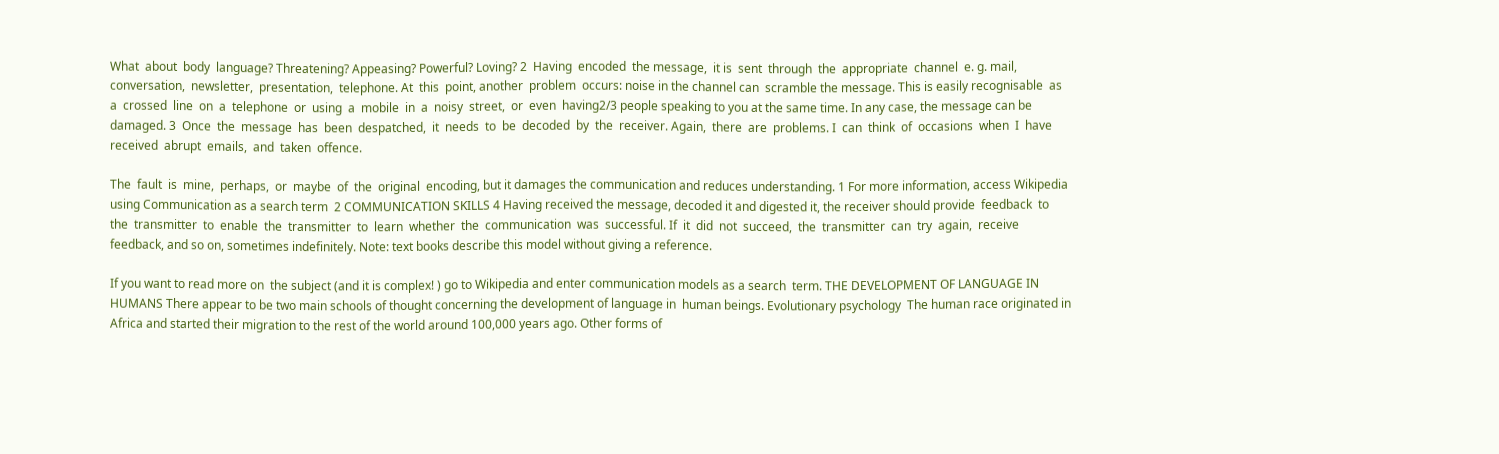What  about  body  language? Threatening? Appeasing? Powerful? Loving? 2  Having  encoded  the message,  it is  sent  through  the  appropriate  channel  e. g. mail,  conversation,  newsletter,  presentation,  telephone. At  this  point, another  problem  occurs: noise in the channel can  scramble the message. This is easily recognisable  as  a  crossed  line  on  a  telephone  or  using  a  mobile  in  a  noisy  street,  or  even  having2/3 people speaking to you at the same time. In any case, the message can be  damaged. 3  Once  the  message  has  been  despatched,  it  needs  to  be  decoded  by  the  receiver. Again,  there  are  problems. I  can  think  of  occasions  when  I  have  received  abrupt  emails,  and  taken  offence.

The  fault  is  mine,  perhaps,  or  maybe  of  the  original  encoding, but it damages the communication and reduces understanding. 1 For more information, access Wikipedia using Communication as a search term  2 COMMUNICATION SKILLS 4 Having received the message, decoded it and digested it, the receiver should provide  feedback  to  the  transmitter  to  enable  the  transmitter  to  learn  whether  the  communication  was  successful. If  it  did  not  succeed,  the  transmitter  can  try  again,  receive feedback, and so on, sometimes indefinitely. Note: text books describe this model without giving a reference.

If you want to read more on  the subject (and it is complex! ) go to Wikipedia and enter communication models as a search  term. THE DEVELOPMENT OF LANGUAGE IN HUMANS There appear to be two main schools of thought concerning the development of language in  human beings. Evolutionary psychology  The human race originated in Africa and started their migration to the rest of the world around 100,000 years ago. Other forms of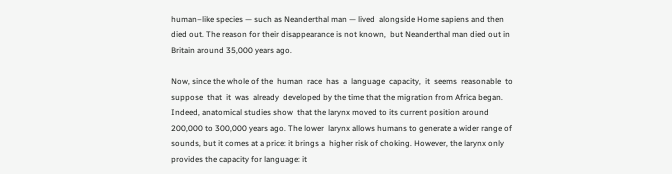human–like species — such as Neanderthal man — lived  alongside Home sapiens and then died out. The reason for their disappearance is not known,  but Neanderthal man died out in Britain around 35,000 years ago.

Now, since the whole of the  human  race  has  a  language  capacity,  it  seems  reasonable  to  suppose  that  it  was  already  developed by the time that the migration from Africa began. Indeed, anatomical studies show  that the larynx moved to its current position around 200,000 to 300,000 years ago. The lower  larynx allows humans to generate a wider range of sounds, but it comes at a price: it brings a  higher risk of choking. However, the larynx only provides the capacity for language: it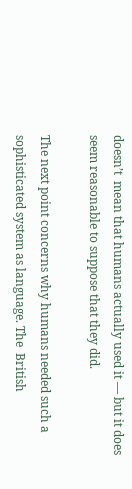doesn’t  mean that humans actually used it — but it does seem reasonable to suppose that they did.

The next point concerns why humans needed such a sophisticated system as language. The  British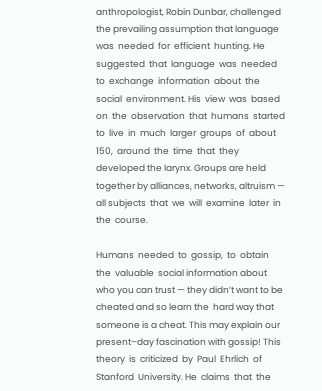anthropologist, Robin Dunbar, challenged the prevailing assumption that language was  needed  for  efficient  hunting. He  suggested  that  language  was  needed  to  exchange  information  about  the  social  environment. His  view  was  based  on  the  observation  that  humans  started  to  live  in  much  larger  groups  of  about  150,  around  the  time  that  they  developed the larynx. Groups are held together by alliances, networks, altruism — all subjects  that  we  will  examine  later  in  the  course.

Humans  needed  to  gossip,  to  obtain  the  valuable  social information about who you can trust — they didn’t want to be cheated and so learn the  hard way that someone is a cheat. This may explain our present–day fascination with gossip! This  theory  is  criticized  by  Paul  Ehrlich  of  Stanford  University. He  claims  that  the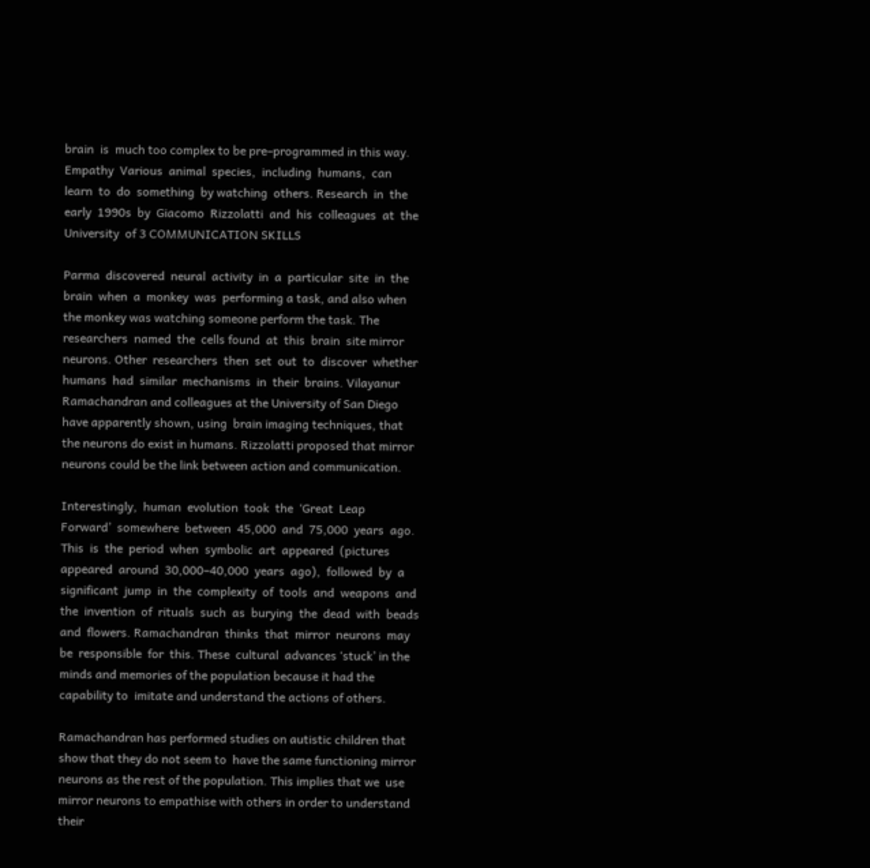brain  is  much too complex to be pre–programmed in this way. Empathy  Various  animal  species,  including  humans,  can  learn  to  do  something  by watching  others. Research  in  the  early  1990s  by  Giacomo  Rizzolatti  and  his  colleagues  at  the  University  of 3 COMMUNICATION SKILLS

Parma  discovered  neural  activity  in  a  particular  site  in  the  brain  when  a  monkey  was  performing a task, and also when the monkey was watching someone perform the task. The  researchers  named  the  cells found  at  this  brain  site mirror  neurons. Other  researchers  then  set  out  to  discover  whether  humans  had  similar  mechanisms  in  their  brains. Vilayanur  Ramachandran and colleagues at the University of San Diego have apparently shown, using  brain imaging techniques, that the neurons do exist in humans. Rizzolatti proposed that mirror  neurons could be the link between action and communication.

Interestingly,  human  evolution  took  the  ‘Great  Leap  Forward’  somewhere  between  45,000  and  75,000  years  ago. This  is  the  period  when  symbolic  art  appeared  (pictures  appeared  around  30,000–40,000  years  ago),  followed  by  a  significant  jump  in  the  complexity  of  tools  and  weapons  and  the  invention  of  rituals  such  as  burying  the  dead  with  beads  and  flowers. Ramachandran  thinks  that  mirror  neurons  may  be  responsible  for  this. These  cultural  advances ‘stuck’ in the minds and memories of the population because it had the capability to  imitate and understand the actions of others.

Ramachandran has performed studies on autistic children that show that they do not seem to  have the same functioning mirror neurons as the rest of the population. This implies that we  use mirror neurons to empathise with others in order to understand their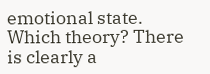emotional state. Which theory? There is clearly a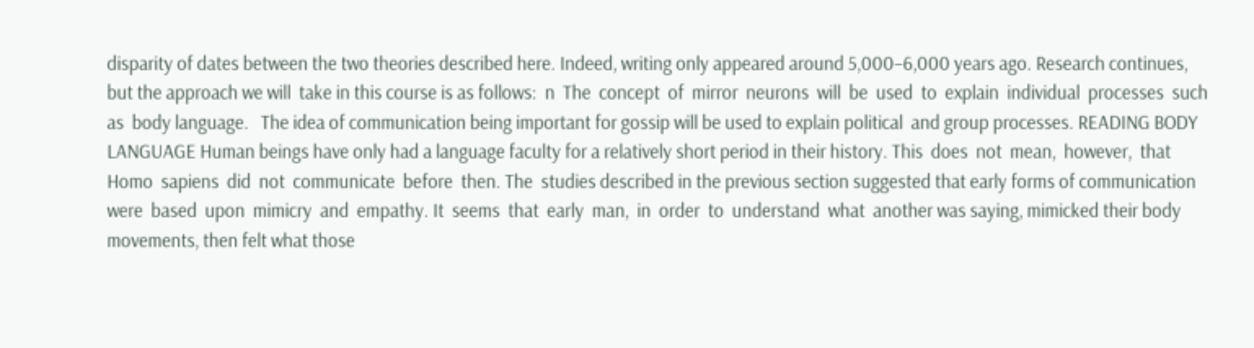disparity of dates between the two theories described here. Indeed, writing only appeared around 5,000–6,000 years ago. Research continues, but the approach we will  take in this course is as follows:  n  The  concept  of  mirror  neurons  will  be  used  to  explain  individual  processes  such  as  body language.   The idea of communication being important for gossip will be used to explain political  and group processes. READING BODY LANGUAGE Human beings have only had a language faculty for a relatively short period in their history. This  does  not  mean,  however,  that  Homo  sapiens  did  not  communicate  before  then. The  studies described in the previous section suggested that early forms of communication were  based  upon  mimicry  and  empathy. It  seems  that  early  man,  in  order  to  understand  what  another was saying, mimicked their body movements, then felt what those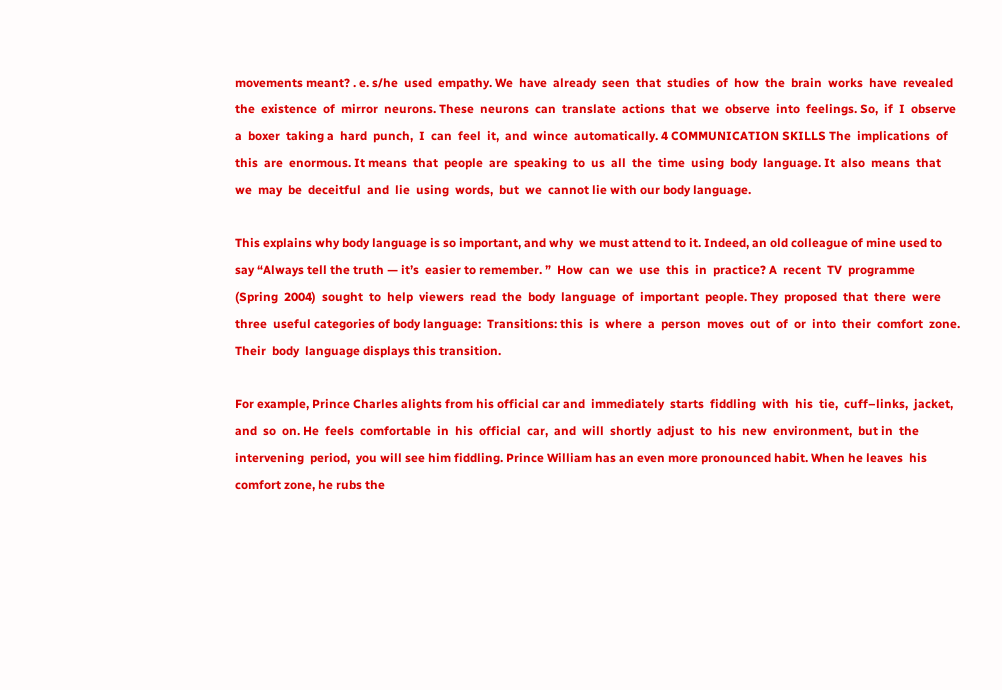movements meant? . e. s/he  used  empathy. We  have  already  seen  that  studies  of  how  the  brain  works  have  revealed  the  existence  of  mirror  neurons. These  neurons  can  translate  actions  that  we  observe  into  feelings. So,  if  I  observe  a  boxer  taking a  hard  punch,  I  can  feel  it,  and  wince  automatically. 4 COMMUNICATION SKILLS The  implications  of  this  are  enormous. It means  that  people  are  speaking  to  us  all  the  time  using  body  language. It  also  means  that  we  may  be  deceitful  and  lie  using  words,  but  we  cannot lie with our body language.

This explains why body language is so important, and why  we must attend to it. Indeed, an old colleague of mine used to say “Always tell the truth — it’s  easier to remember. ”  How  can  we  use  this  in  practice? A  recent  TV  programme  (Spring  2004)  sought  to  help  viewers  read  the  body  language  of  important  people. They  proposed  that  there  were  three  useful categories of body language:  Transitions: this  is  where  a  person  moves  out  of  or  into  their  comfort  zone. Their  body  language displays this transition.

For example, Prince Charles alights from his official car and  immediately  starts  fiddling  with  his  tie,  cuff–links,  jacket,  and  so  on. He  feels  comfortable  in  his  official  car,  and  will  shortly  adjust  to  his  new  environment,  but in  the  intervening  period,  you will see him fiddling. Prince William has an even more pronounced habit. When he leaves  his comfort zone, he rubs the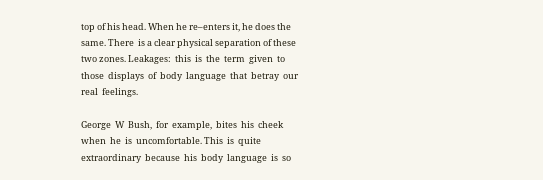top of his head. When he re–enters it, he does the same. There  is a clear physical separation of these two zones. Leakages:  this  is  the  term  given  to  those  displays  of  body  language  that  betray  our  real  feelings.

George  W  Bush,  for  example,  bites  his  cheek  when  he  is  uncomfortable. This  is  quite  extraordinary  because  his  body  language  is  so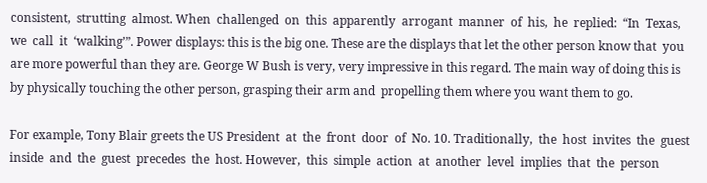consistent,  strutting  almost. When  challenged  on  this  apparently  arrogant  manner  of  his,  he  replied:  “In  Texas,  we  call  it  ‘walking’”. Power displays: this is the big one. These are the displays that let the other person know that  you are more powerful than they are. George W Bush is very, very impressive in this regard. The main way of doing this is by physically touching the other person, grasping their arm and  propelling them where you want them to go.

For example, Tony Blair greets the US President  at  the  front  door  of  No. 10. Traditionally,  the  host  invites  the  guest  inside  and  the  guest  precedes  the  host. However,  this  simple  action  at  another  level  implies  that  the  person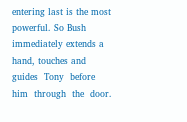entering last is the most powerful. So Bush immediately extends a hand, touches and guides  Tony  before  him  through  the  door.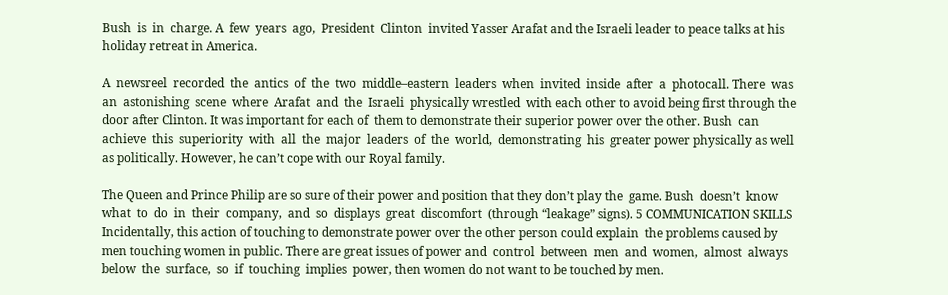Bush  is  in  charge. A  few  years  ago,  President  Clinton  invited Yasser Arafat and the Israeli leader to peace talks at his holiday retreat in America.

A  newsreel  recorded  the  antics  of  the  two  middle–eastern  leaders  when  invited  inside  after  a  photocall. There  was  an  astonishing  scene  where  Arafat  and  the  Israeli  physically wrestled  with each other to avoid being first through the door after Clinton. It was important for each of  them to demonstrate their superior power over the other. Bush  can  achieve  this  superiority  with  all  the  major  leaders  of  the  world,  demonstrating  his  greater power physically as well as politically. However, he can’t cope with our Royal family.

The Queen and Prince Philip are so sure of their power and position that they don’t play the  game. Bush  doesn’t  know  what  to  do  in  their  company,  and  so  displays  great  discomfort  (through “leakage” signs). 5 COMMUNICATION SKILLS Incidentally, this action of touching to demonstrate power over the other person could explain  the problems caused by men touching women in public. There are great issues of power and  control  between  men  and  women,  almost  always  below  the  surface,  so  if  touching  implies  power, then women do not want to be touched by men.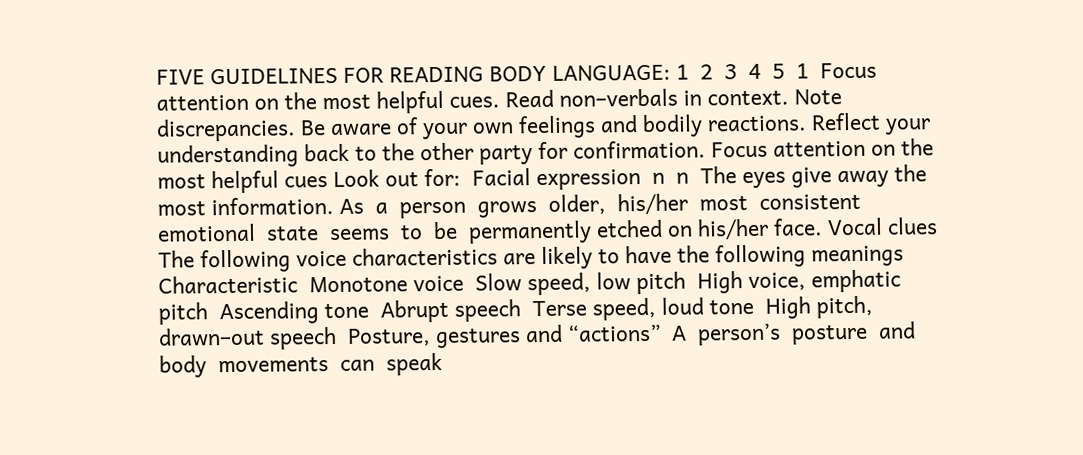FIVE GUIDELINES FOR READING BODY LANGUAGE: 1  2  3  4  5  1  Focus attention on the most helpful cues. Read non–verbals in context. Note discrepancies. Be aware of your own feelings and bodily reactions. Reflect your understanding back to the other party for confirmation. Focus attention on the most helpful cues Look out for:  Facial expression  n  n  The eyes give away the most information. As  a  person  grows  older,  his/her  most  consistent  emotional  state  seems  to  be  permanently etched on his/her face. Vocal clues  The following voice characteristics are likely to have the following meanings   Characteristic  Monotone voice  Slow speed, low pitch  High voice, emphatic pitch  Ascending tone  Abrupt speech  Terse speed, loud tone  High pitch, drawn–out speech  Posture, gestures and “actions”  A  person’s  posture  and  body  movements  can  speak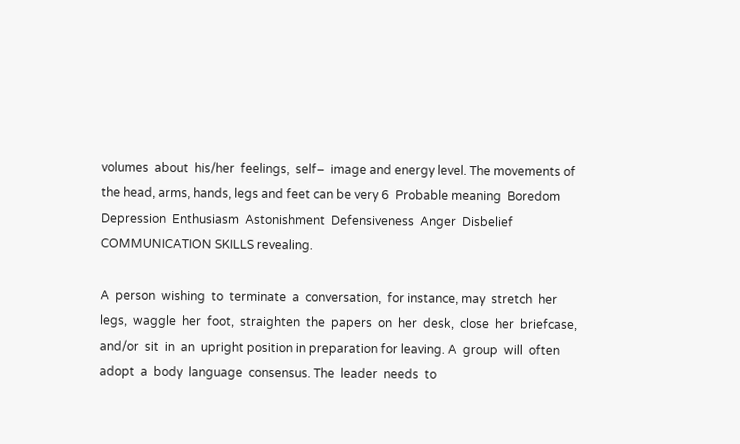volumes  about  his/her  feelings,  self–  image and energy level. The movements of the head, arms, hands, legs and feet can be very 6  Probable meaning  Boredom  Depression  Enthusiasm  Astonishment  Defensiveness  Anger  Disbelief COMMUNICATION SKILLS revealing.

A  person  wishing  to  terminate  a  conversation,  for instance, may  stretch  her  legs,  waggle  her  foot,  straighten  the  papers  on  her  desk,  close  her  briefcase,  and/or  sit  in  an  upright position in preparation for leaving. A  group  will  often  adopt  a  body  language  consensus. The  leader  needs  to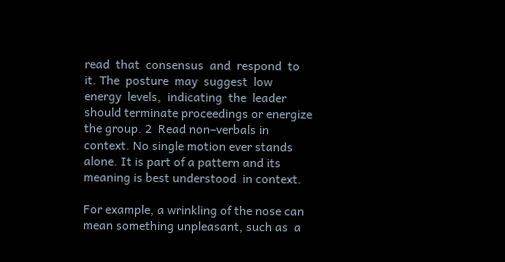read  that  consensus  and  respond  to  it. The  posture  may  suggest  low  energy  levels,  indicating  the  leader should terminate proceedings or energize the group. 2  Read non–verbals in context. No single motion ever stands alone. It is part of a pattern and its meaning is best understood  in context.

For example, a wrinkling of the nose can mean something unpleasant, such as  a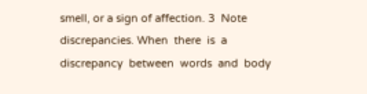smell, or a sign of affection. 3  Note discrepancies. When  there  is  a  discrepancy  between  words  and  body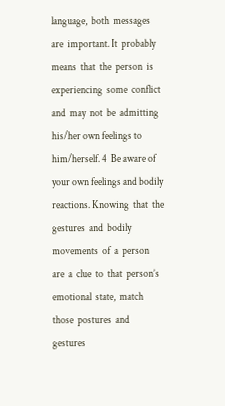language,  both  messages  are  important. It  probably  means  that  the  person  is  experiencing  some  conflict  and  may  not  be  admitting his/her own feelings to him/herself. 4  Be aware of your own feelings and bodily reactions. Knowing  that  the  gestures  and  bodily  movements  of  a  person  are  a  clue  to  that  person’s  emotional  state,  match  those  postures  and  gestures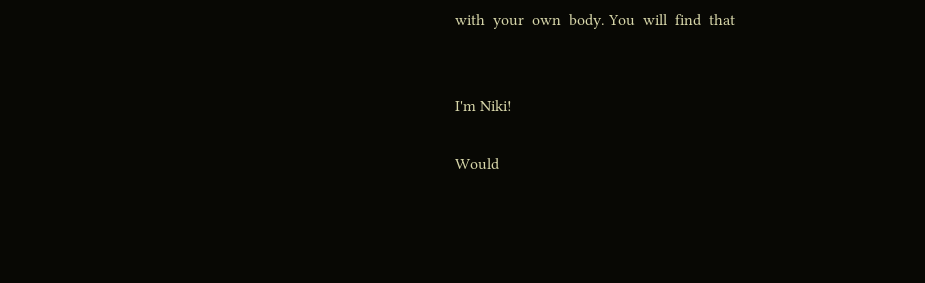with  your  own  body. You  will  find  that


I'm Niki!

Would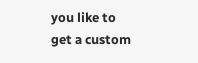you like to get a custom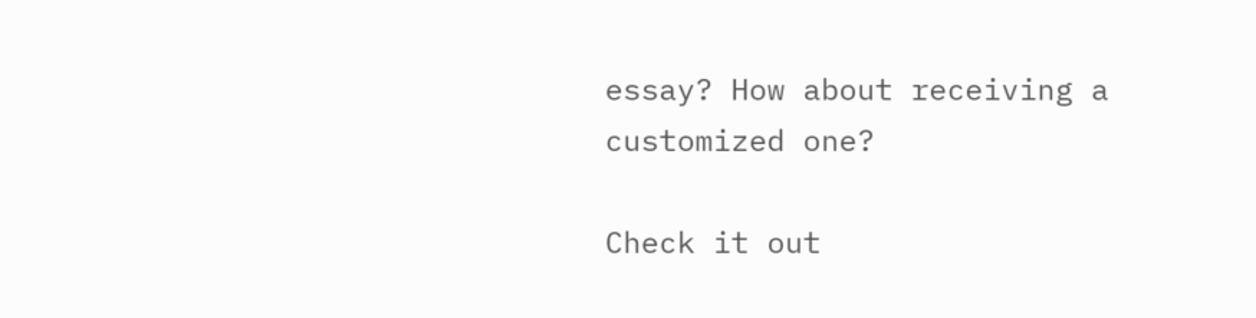essay? How about receiving a customized one?

Check it out